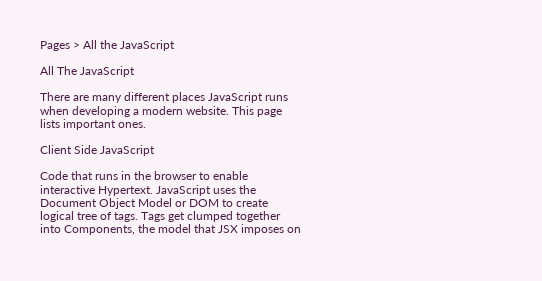Pages > All the JavaScript

All The JavaScript

There are many different places JavaScript runs when developing a modern website. This page lists important ones.

Client Side JavaScript

Code that runs in the browser to enable interactive Hypertext. JavaScript uses the Document Object Model or DOM to create logical tree of tags. Tags get clumped together into Components, the model that JSX imposes on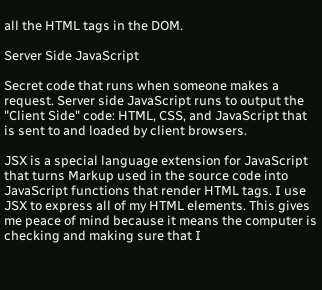all the HTML tags in the DOM.

Server Side JavaScript

Secret code that runs when someone makes a request. Server side JavaScript runs to output the "Client Side" code: HTML, CSS, and JavaScript that is sent to and loaded by client browsers.

JSX is a special language extension for JavaScript that turns Markup used in the source code into JavaScript functions that render HTML tags. I use JSX to express all of my HTML elements. This gives me peace of mind because it means the computer is checking and making sure that I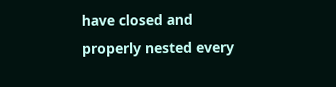have closed and properly nested every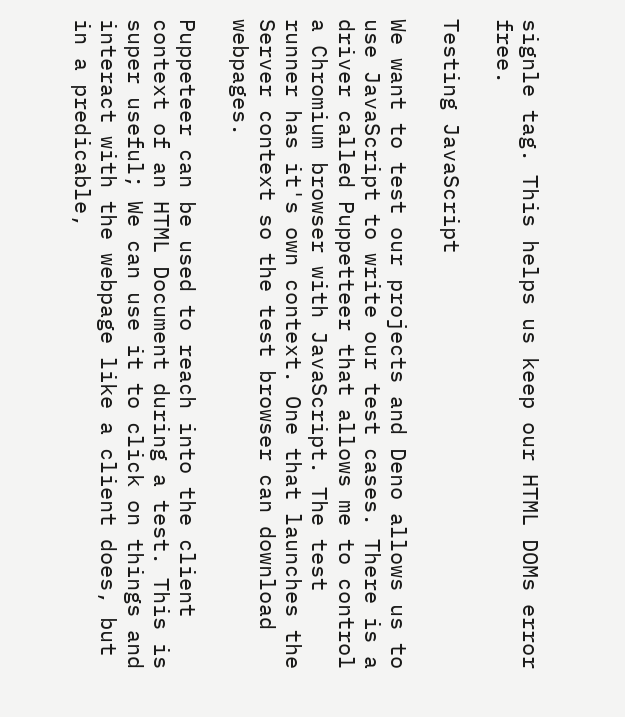signle tag. This helps us keep our HTML DOMs error free.

Testing JavaScript

We want to test our projects and Deno allows us to use JavaScript to write our test cases. There is a driver called Puppetteer that allows me to control a Chromium browser with JavaScript. The test runner has it's own context. One that launches the Server context so the test browser can download webpages.

Puppeteer can be used to reach into the client context of an HTML Document during a test. This is super useful; We can use it to click on things and interact with the webpage like a client does, but in a predicable,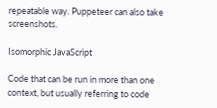repeatable way. Puppeteer can also take screenshots.

Isomorphic JavaScript

Code that can be run in more than one context, but usually referring to code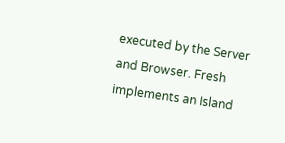executed by the Server and Browser. Fresh implements an Island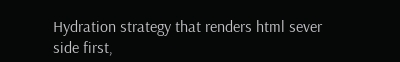Hydration strategy that renders html sever side first,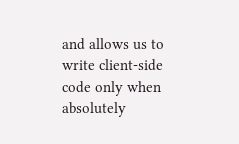and allows us to write client-side code only when absolutely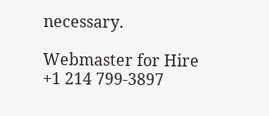necessary.

Webmaster for Hire
+1 214 799-3897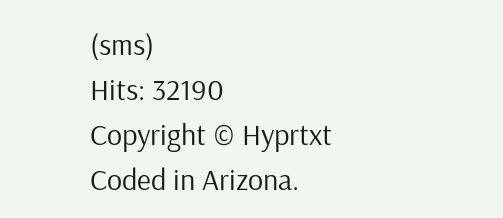(sms)
Hits: 32190
Copyright © Hyprtxt
Coded in Arizona.